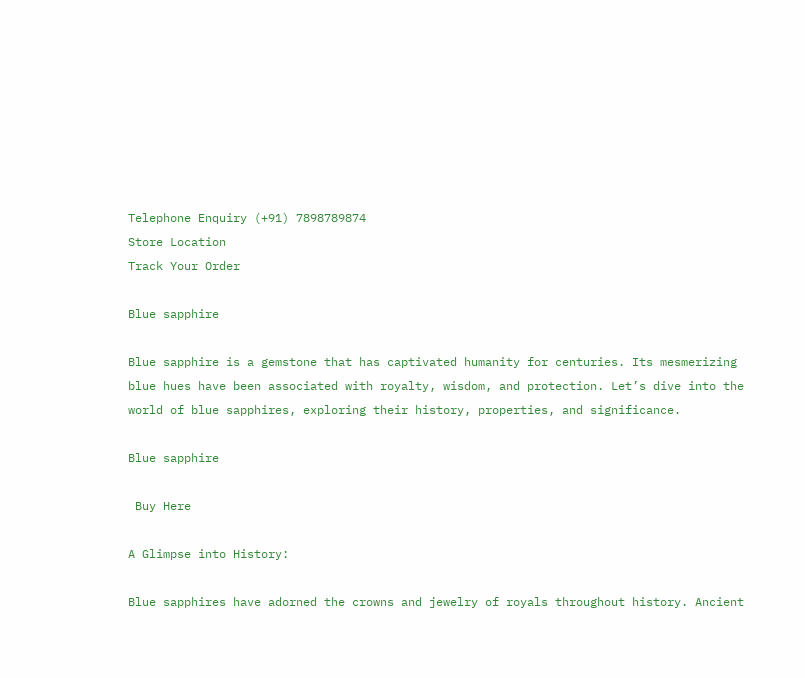Telephone Enquiry (+91) 7898789874
Store Location
Track Your Order

Blue sapphire

Blue sapphire is a gemstone that has captivated humanity for centuries. Its mesmerizing blue hues have been associated with royalty, wisdom, and protection. Let’s dive into the world of blue sapphires, exploring their history, properties, and significance.

Blue sapphire

 Buy Here

A Glimpse into History:

Blue sapphires have adorned the crowns and jewelry of royals throughout history. Ancient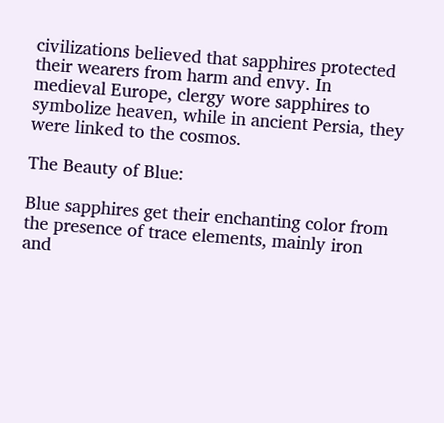civilizations believed that sapphires protected their wearers from harm and envy. In medieval Europe, clergy wore sapphires to symbolize heaven, while in ancient Persia, they were linked to the cosmos.

The Beauty of Blue:

Blue sapphires get their enchanting color from the presence of trace elements, mainly iron and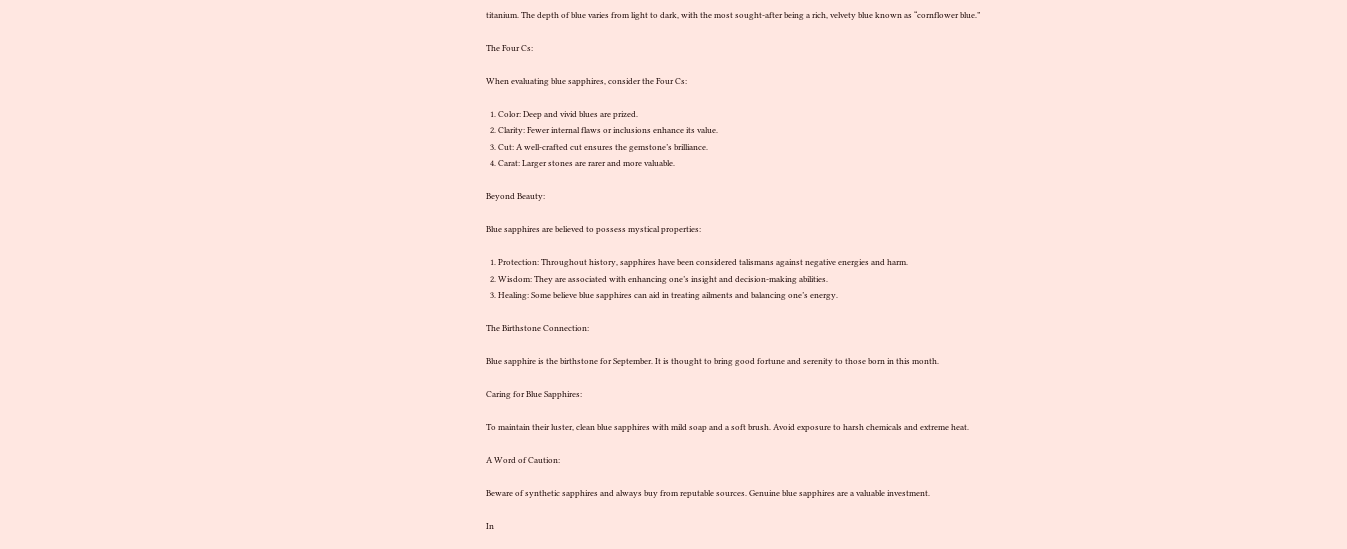titanium. The depth of blue varies from light to dark, with the most sought-after being a rich, velvety blue known as “cornflower blue.”

The Four Cs:

When evaluating blue sapphires, consider the Four Cs:

  1. Color: Deep and vivid blues are prized.
  2. Clarity: Fewer internal flaws or inclusions enhance its value.
  3. Cut: A well-crafted cut ensures the gemstone’s brilliance.
  4. Carat: Larger stones are rarer and more valuable.

Beyond Beauty:

Blue sapphires are believed to possess mystical properties:

  1. Protection: Throughout history, sapphires have been considered talismans against negative energies and harm.
  2. Wisdom: They are associated with enhancing one’s insight and decision-making abilities.
  3. Healing: Some believe blue sapphires can aid in treating ailments and balancing one’s energy.

The Birthstone Connection:

Blue sapphire is the birthstone for September. It is thought to bring good fortune and serenity to those born in this month.

Caring for Blue Sapphires:

To maintain their luster, clean blue sapphires with mild soap and a soft brush. Avoid exposure to harsh chemicals and extreme heat.

A Word of Caution:

Beware of synthetic sapphires and always buy from reputable sources. Genuine blue sapphires are a valuable investment.

In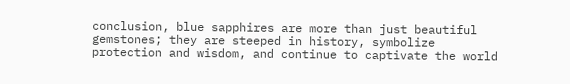conclusion, blue sapphires are more than just beautiful gemstones; they are steeped in history, symbolize protection and wisdom, and continue to captivate the world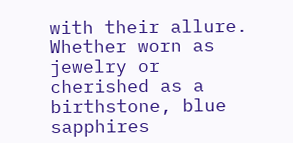with their allure. Whether worn as jewelry or cherished as a birthstone, blue sapphires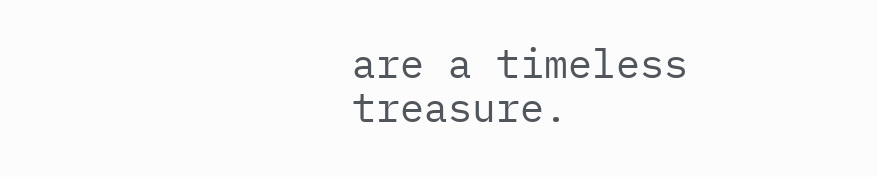are a timeless treasure.